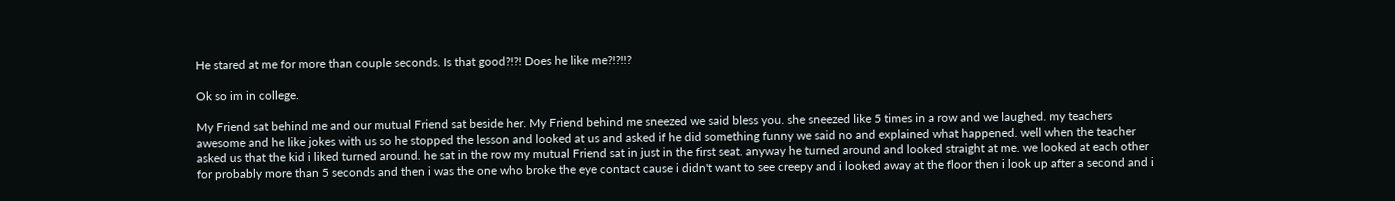He stared at me for more than couple seconds. Is that good?!?! Does he like me?!?!!?

Ok so im in college.

My Friend sat behind me and our mutual Friend sat beside her. My Friend behind me sneezed we said bless you. she sneezed like 5 times in a row and we laughed. my teachers awesome and he like jokes with us so he stopped the lesson and looked at us and asked if he did something funny we said no and explained what happened. well when the teacher asked us that the kid i liked turned around. he sat in the row my mutual Friend sat in just in the first seat. anyway he turned around and looked straight at me. we looked at each other for probably more than 5 seconds and then i was the one who broke the eye contact cause i didn't want to see creepy and i looked away at the floor then i look up after a second and i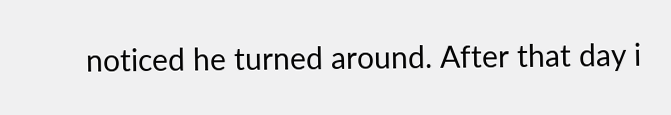noticed he turned around. After that day i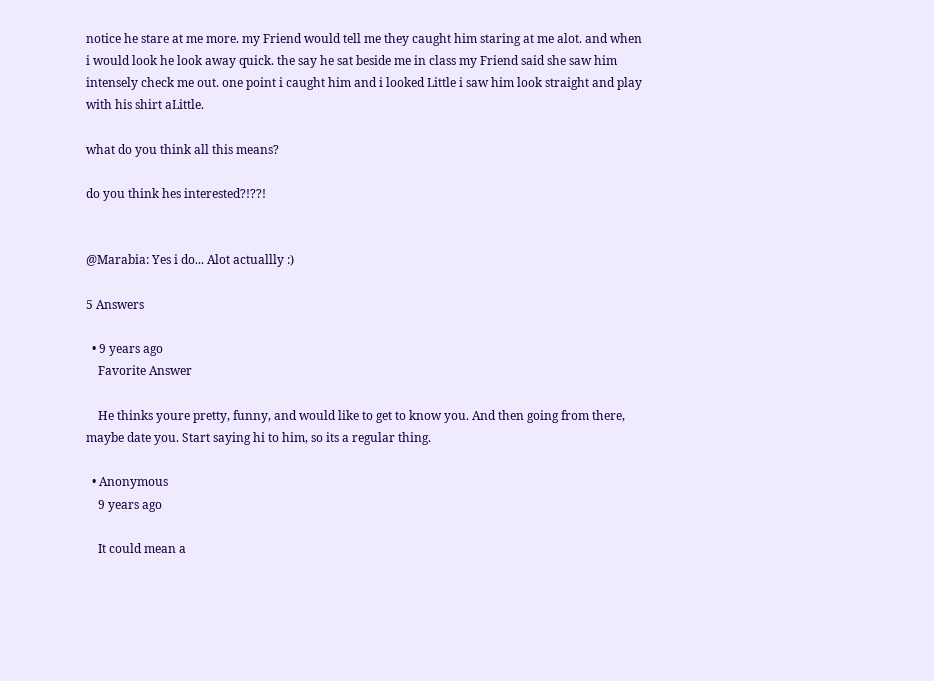notice he stare at me more. my Friend would tell me they caught him staring at me alot. and when i would look he look away quick. the say he sat beside me in class my Friend said she saw him intensely check me out. one point i caught him and i looked Little i saw him look straight and play with his shirt aLittle.

what do you think all this means?

do you think hes interested?!??!


@Marabia: Yes i do... Alot actuallly :)

5 Answers

  • 9 years ago
    Favorite Answer

    He thinks youre pretty, funny, and would like to get to know you. And then going from there, maybe date you. Start saying hi to him, so its a regular thing.

  • Anonymous
    9 years ago

    It could mean a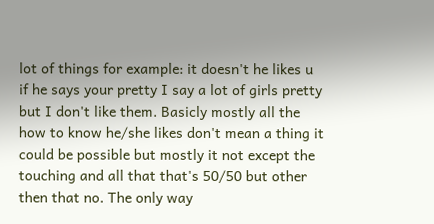lot of things for example: it doesn't he likes u if he says your pretty I say a lot of girls pretty but I don't like them. Basicly mostly all the how to know he/she likes don't mean a thing it could be possible but mostly it not except the touching and all that that's 50/50 but other then that no. The only way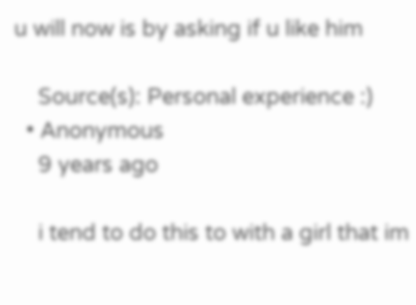u will now is by asking if u like him

    Source(s): Personal experience :)
  • Anonymous
    9 years ago

    i tend to do this to with a girl that im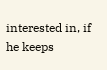interested in, if he keeps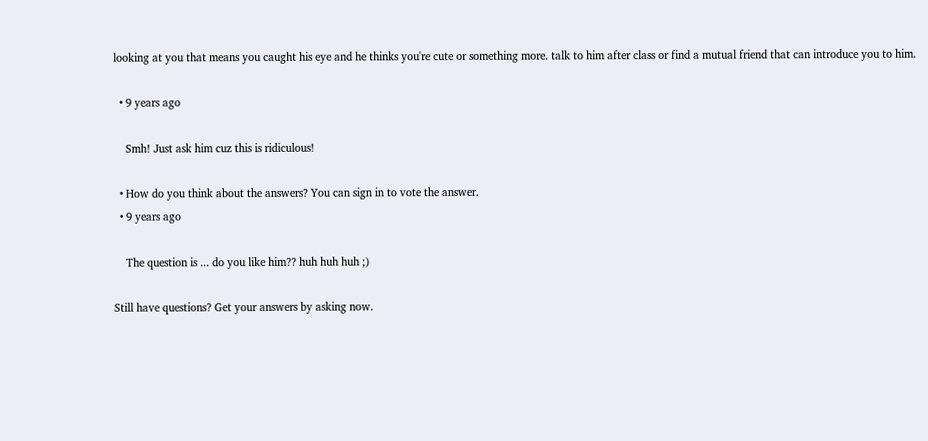looking at you that means you caught his eye and he thinks you're cute or something more. talk to him after class or find a mutual friend that can introduce you to him.

  • 9 years ago

    Smh! Just ask him cuz this is ridiculous!

  • How do you think about the answers? You can sign in to vote the answer.
  • 9 years ago

    The question is ... do you like him?? huh huh huh ;)

Still have questions? Get your answers by asking now.